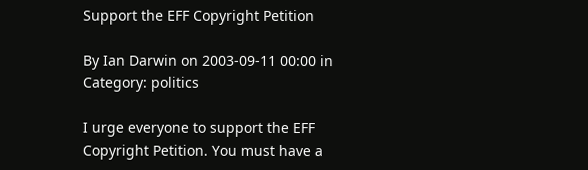Support the EFF Copyright Petition

By Ian Darwin on 2003-09-11 00:00 in Category: politics

I urge everyone to support the EFF Copyright Petition. You must have a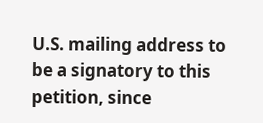U.S. mailing address to be a signatory to this petition, since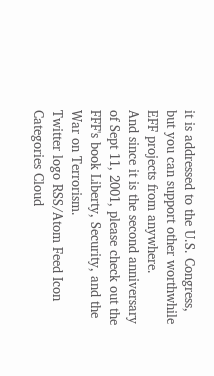it is addressed to the U.S. Congress, but you can support other worthwhile EFF projects from anywhere.
And since it is the second anniversary of Sept 11, 2001, please check out the FFF's book Liberty, Security, and the War on Terrorism.
Twitter logo RSS/Atom Feed Icon
Categories Cloud